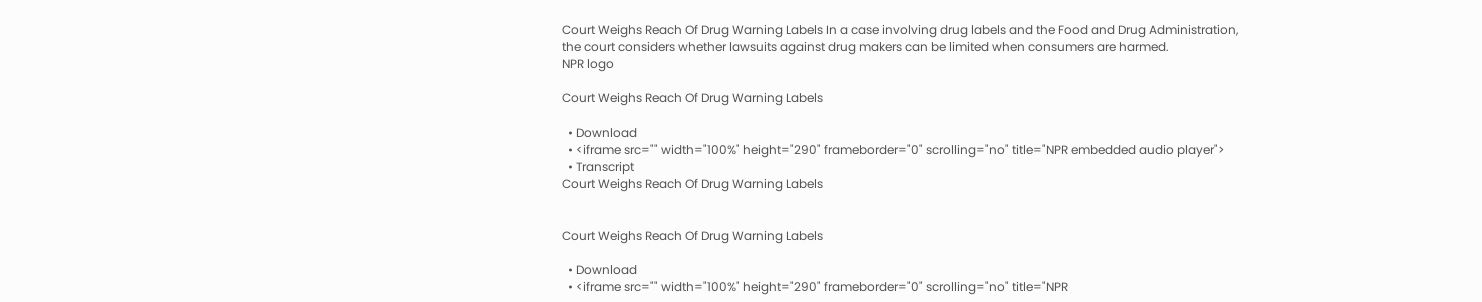Court Weighs Reach Of Drug Warning Labels In a case involving drug labels and the Food and Drug Administration, the court considers whether lawsuits against drug makers can be limited when consumers are harmed.
NPR logo

Court Weighs Reach Of Drug Warning Labels

  • Download
  • <iframe src="" width="100%" height="290" frameborder="0" scrolling="no" title="NPR embedded audio player">
  • Transcript
Court Weighs Reach Of Drug Warning Labels


Court Weighs Reach Of Drug Warning Labels

  • Download
  • <iframe src="" width="100%" height="290" frameborder="0" scrolling="no" title="NPR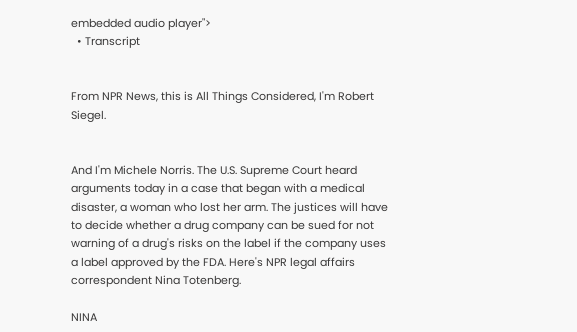embedded audio player">
  • Transcript


From NPR News, this is All Things Considered, I'm Robert Siegel.


And I'm Michele Norris. The U.S. Supreme Court heard arguments today in a case that began with a medical disaster, a woman who lost her arm. The justices will have to decide whether a drug company can be sued for not warning of a drug's risks on the label if the company uses a label approved by the FDA. Here's NPR legal affairs correspondent Nina Totenberg.

NINA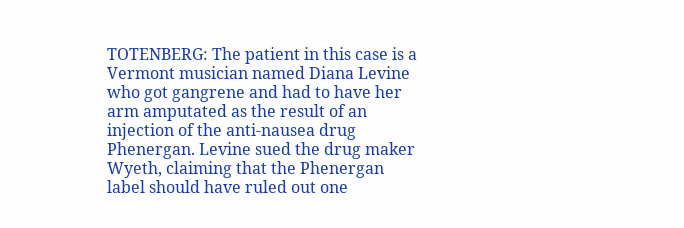TOTENBERG: The patient in this case is a Vermont musician named Diana Levine who got gangrene and had to have her arm amputated as the result of an injection of the anti-nausea drug Phenergan. Levine sued the drug maker Wyeth, claiming that the Phenergan label should have ruled out one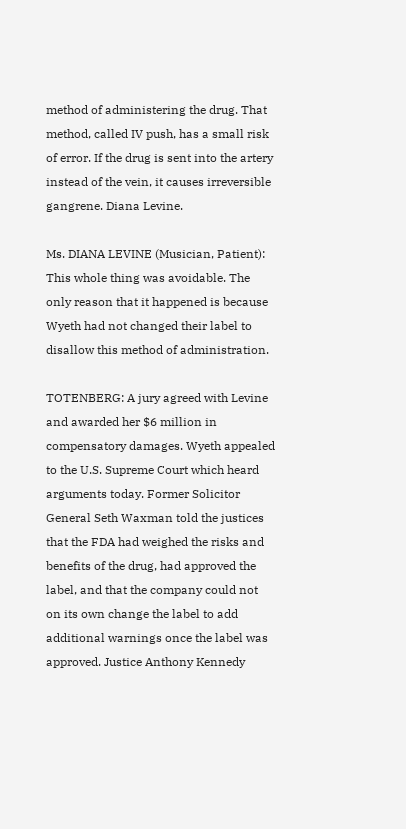method of administering the drug. That method, called IV push, has a small risk of error. If the drug is sent into the artery instead of the vein, it causes irreversible gangrene. Diana Levine.

Ms. DIANA LEVINE (Musician, Patient): This whole thing was avoidable. The only reason that it happened is because Wyeth had not changed their label to disallow this method of administration.

TOTENBERG: A jury agreed with Levine and awarded her $6 million in compensatory damages. Wyeth appealed to the U.S. Supreme Court which heard arguments today. Former Solicitor General Seth Waxman told the justices that the FDA had weighed the risks and benefits of the drug, had approved the label, and that the company could not on its own change the label to add additional warnings once the label was approved. Justice Anthony Kennedy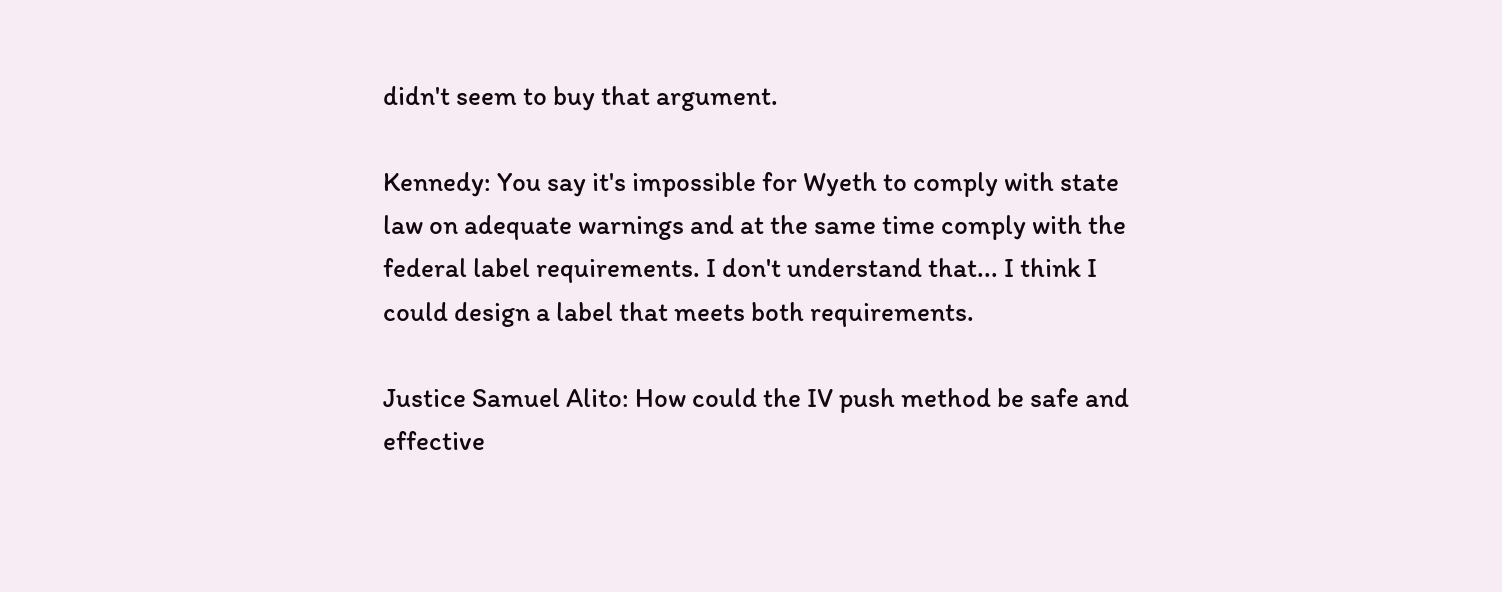didn't seem to buy that argument.

Kennedy: You say it's impossible for Wyeth to comply with state law on adequate warnings and at the same time comply with the federal label requirements. I don't understand that... I think I could design a label that meets both requirements.

Justice Samuel Alito: How could the IV push method be safe and effective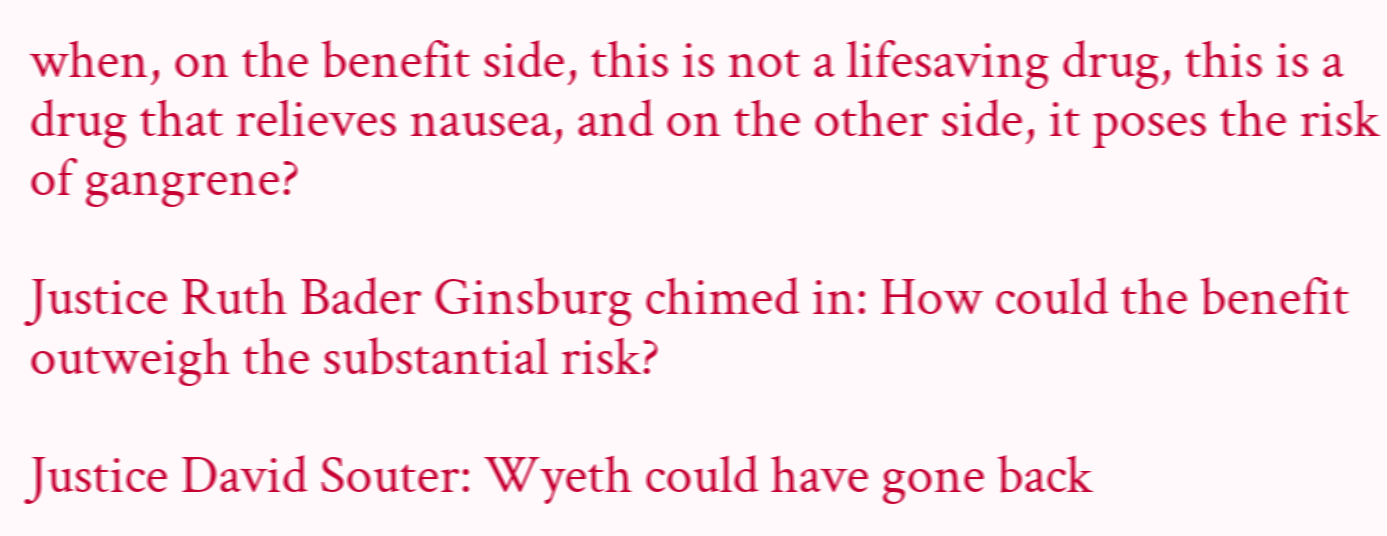when, on the benefit side, this is not a lifesaving drug, this is a drug that relieves nausea, and on the other side, it poses the risk of gangrene?

Justice Ruth Bader Ginsburg chimed in: How could the benefit outweigh the substantial risk?

Justice David Souter: Wyeth could have gone back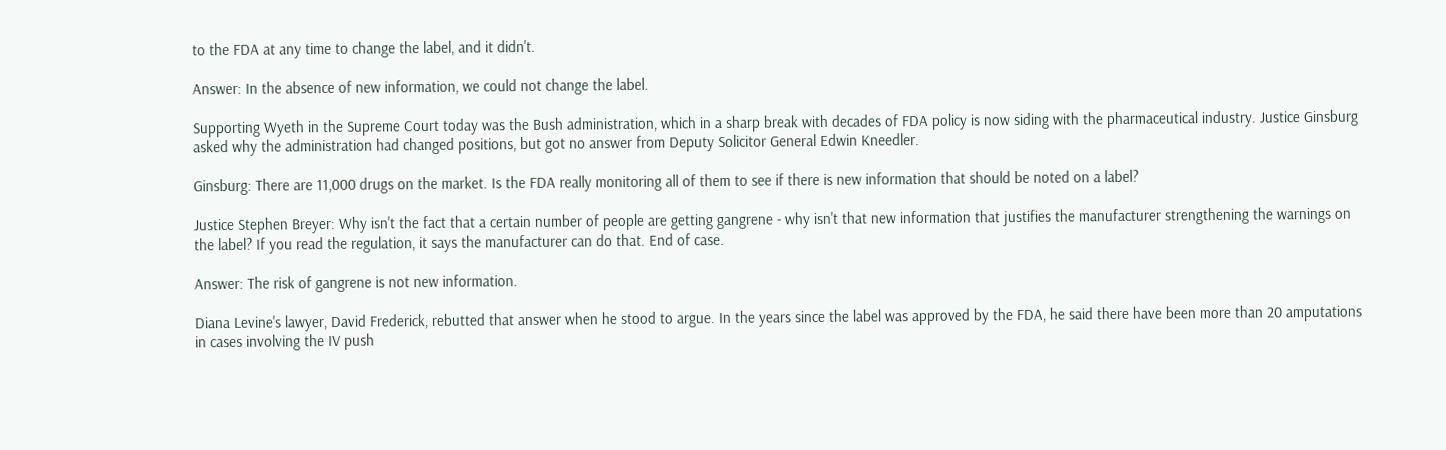to the FDA at any time to change the label, and it didn't.

Answer: In the absence of new information, we could not change the label.

Supporting Wyeth in the Supreme Court today was the Bush administration, which in a sharp break with decades of FDA policy is now siding with the pharmaceutical industry. Justice Ginsburg asked why the administration had changed positions, but got no answer from Deputy Solicitor General Edwin Kneedler.

Ginsburg: There are 11,000 drugs on the market. Is the FDA really monitoring all of them to see if there is new information that should be noted on a label?

Justice Stephen Breyer: Why isn't the fact that a certain number of people are getting gangrene - why isn't that new information that justifies the manufacturer strengthening the warnings on the label? If you read the regulation, it says the manufacturer can do that. End of case.

Answer: The risk of gangrene is not new information.

Diana Levine's lawyer, David Frederick, rebutted that answer when he stood to argue. In the years since the label was approved by the FDA, he said there have been more than 20 amputations in cases involving the IV push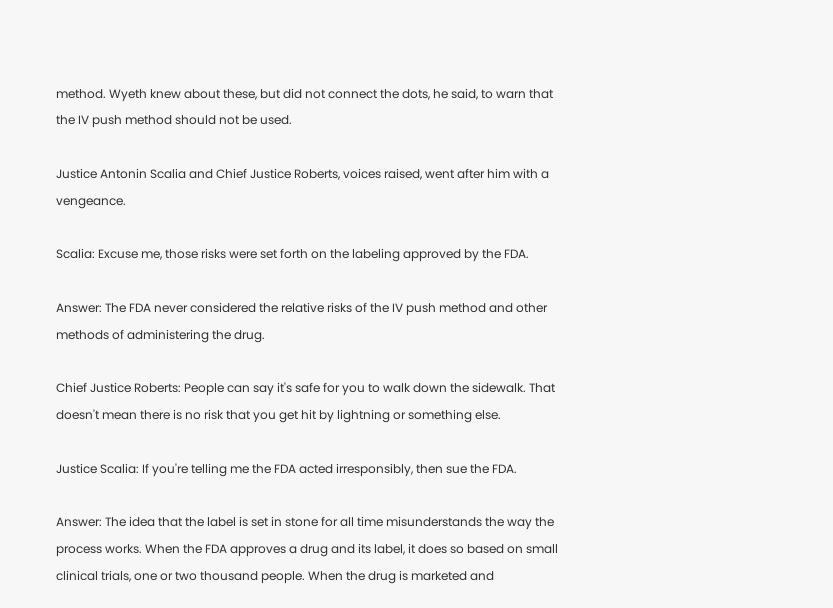method. Wyeth knew about these, but did not connect the dots, he said, to warn that the IV push method should not be used.

Justice Antonin Scalia and Chief Justice Roberts, voices raised, went after him with a vengeance.

Scalia: Excuse me, those risks were set forth on the labeling approved by the FDA.

Answer: The FDA never considered the relative risks of the IV push method and other methods of administering the drug.

Chief Justice Roberts: People can say it's safe for you to walk down the sidewalk. That doesn't mean there is no risk that you get hit by lightning or something else.

Justice Scalia: If you're telling me the FDA acted irresponsibly, then sue the FDA.

Answer: The idea that the label is set in stone for all time misunderstands the way the process works. When the FDA approves a drug and its label, it does so based on small clinical trials, one or two thousand people. When the drug is marketed and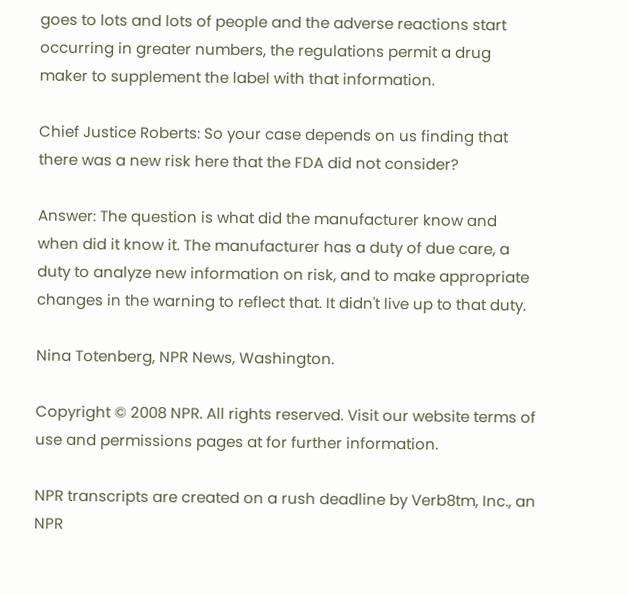goes to lots and lots of people and the adverse reactions start occurring in greater numbers, the regulations permit a drug maker to supplement the label with that information.

Chief Justice Roberts: So your case depends on us finding that there was a new risk here that the FDA did not consider?

Answer: The question is what did the manufacturer know and when did it know it. The manufacturer has a duty of due care, a duty to analyze new information on risk, and to make appropriate changes in the warning to reflect that. It didn't live up to that duty.

Nina Totenberg, NPR News, Washington.

Copyright © 2008 NPR. All rights reserved. Visit our website terms of use and permissions pages at for further information.

NPR transcripts are created on a rush deadline by Verb8tm, Inc., an NPR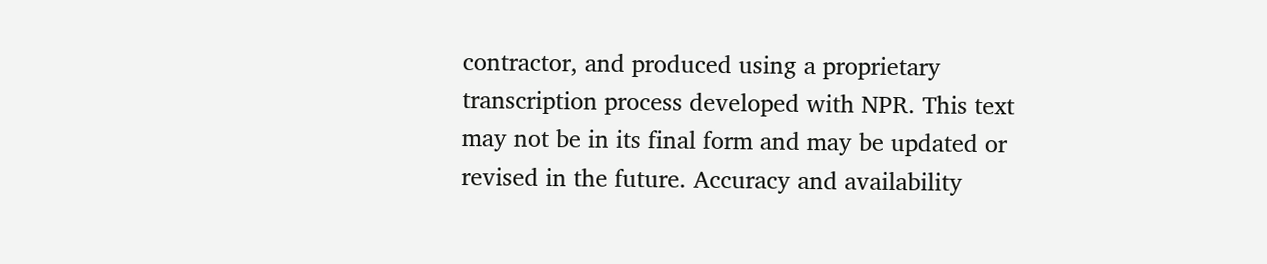contractor, and produced using a proprietary transcription process developed with NPR. This text may not be in its final form and may be updated or revised in the future. Accuracy and availability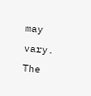may vary. The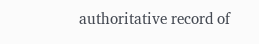authoritative record of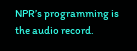NPR’s programming is the audio record.